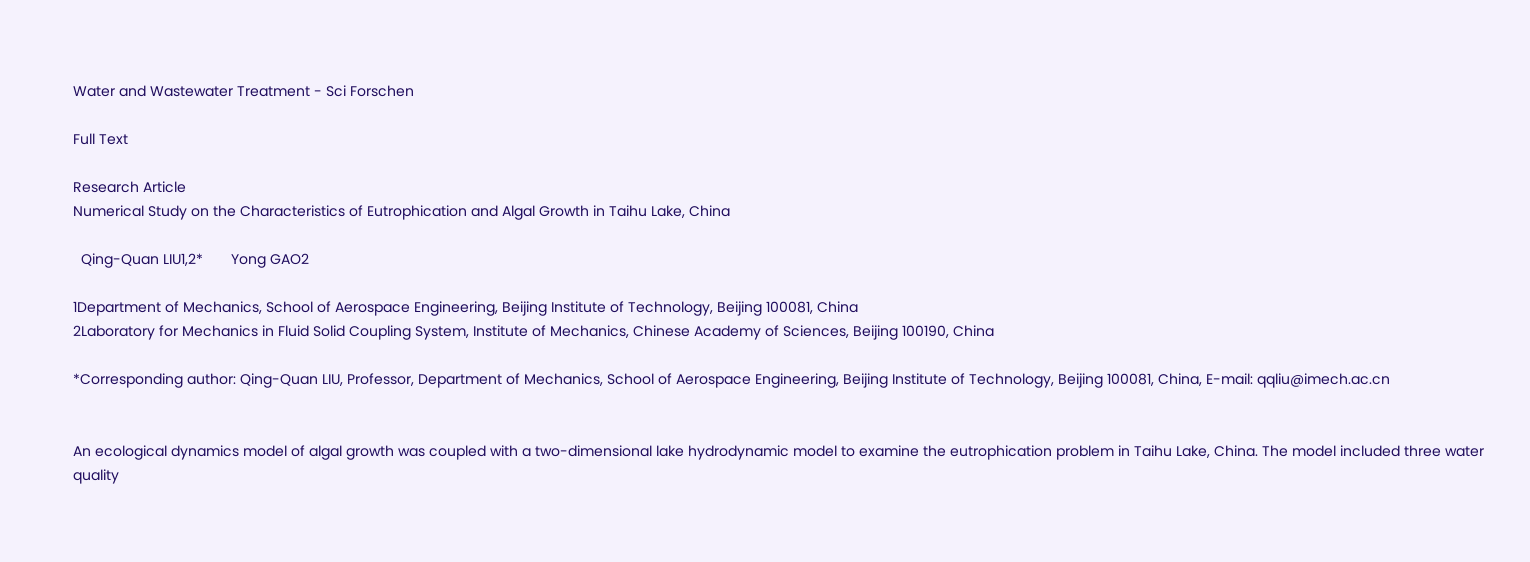Water and Wastewater Treatment - Sci Forschen

Full Text

Research Article
Numerical Study on the Characteristics of Eutrophication and Algal Growth in Taihu Lake, China

  Qing-Quan LIU1,2*       Yong GAO2

1Department of Mechanics, School of Aerospace Engineering, Beijing Institute of Technology, Beijing 100081, China
2Laboratory for Mechanics in Fluid Solid Coupling System, Institute of Mechanics, Chinese Academy of Sciences, Beijing 100190, China

*Corresponding author: Qing-Quan LIU, Professor, Department of Mechanics, School of Aerospace Engineering, Beijing Institute of Technology, Beijing 100081, China, E-mail: qqliu@imech.ac.cn


An ecological dynamics model of algal growth was coupled with a two-dimensional lake hydrodynamic model to examine the eutrophication problem in Taihu Lake, China. The model included three water quality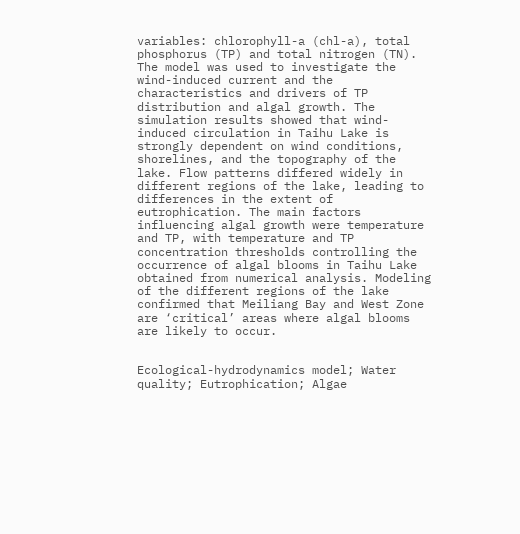variables: chlorophyll-a (chl-a), total phosphorus (TP) and total nitrogen (TN). The model was used to investigate the wind-induced current and the characteristics and drivers of TP distribution and algal growth. The simulation results showed that wind-induced circulation in Taihu Lake is strongly dependent on wind conditions, shorelines, and the topography of the lake. Flow patterns differed widely in different regions of the lake, leading to differences in the extent of eutrophication. The main factors influencing algal growth were temperature and TP, with temperature and TP concentration thresholds controlling the occurrence of algal blooms in Taihu Lake obtained from numerical analysis. Modeling of the different regions of the lake confirmed that Meiliang Bay and West Zone are ‘critical’ areas where algal blooms are likely to occur.


Ecological-hydrodynamics model; Water quality; Eutrophication; Algae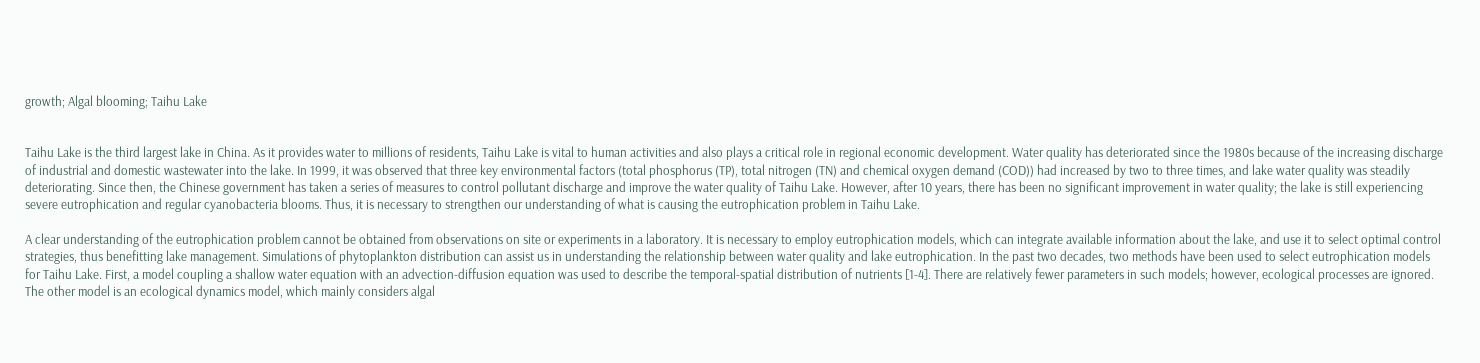growth; Algal blooming; Taihu Lake


Taihu Lake is the third largest lake in China. As it provides water to millions of residents, Taihu Lake is vital to human activities and also plays a critical role in regional economic development. Water quality has deteriorated since the 1980s because of the increasing discharge of industrial and domestic wastewater into the lake. In 1999, it was observed that three key environmental factors (total phosphorus (TP), total nitrogen (TN) and chemical oxygen demand (COD)) had increased by two to three times, and lake water quality was steadily deteriorating. Since then, the Chinese government has taken a series of measures to control pollutant discharge and improve the water quality of Taihu Lake. However, after 10 years, there has been no significant improvement in water quality; the lake is still experiencing severe eutrophication and regular cyanobacteria blooms. Thus, it is necessary to strengthen our understanding of what is causing the eutrophication problem in Taihu Lake.

A clear understanding of the eutrophication problem cannot be obtained from observations on site or experiments in a laboratory. It is necessary to employ eutrophication models, which can integrate available information about the lake, and use it to select optimal control strategies, thus benefitting lake management. Simulations of phytoplankton distribution can assist us in understanding the relationship between water quality and lake eutrophication. In the past two decades, two methods have been used to select eutrophication models for Taihu Lake. First, a model coupling a shallow water equation with an advection-diffusion equation was used to describe the temporal-spatial distribution of nutrients [1-4]. There are relatively fewer parameters in such models; however, ecological processes are ignored. The other model is an ecological dynamics model, which mainly considers algal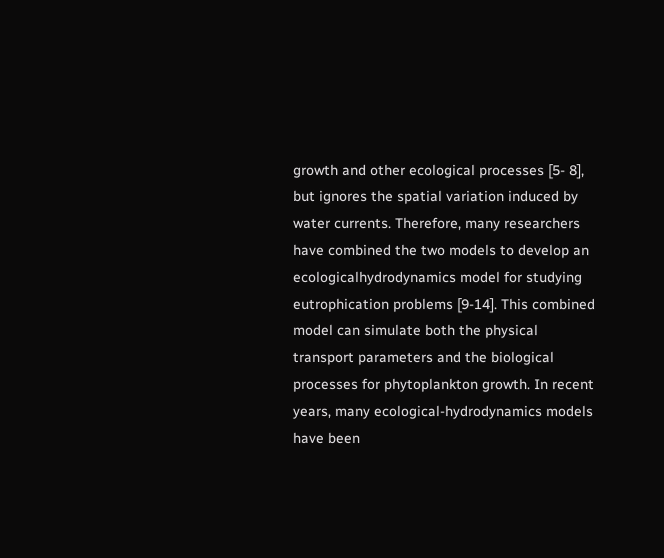growth and other ecological processes [5- 8], but ignores the spatial variation induced by water currents. Therefore, many researchers have combined the two models to develop an ecologicalhydrodynamics model for studying eutrophication problems [9-14]. This combined model can simulate both the physical transport parameters and the biological processes for phytoplankton growth. In recent years, many ecological-hydrodynamics models have been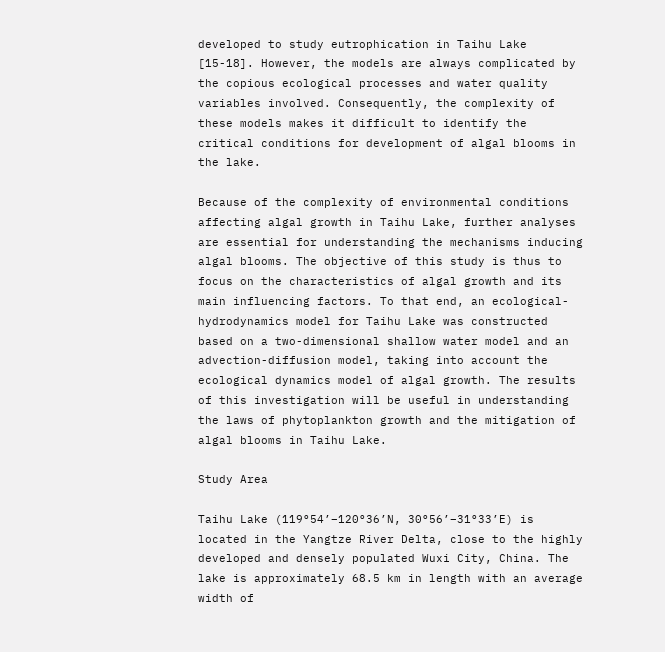developed to study eutrophication in Taihu Lake [15-18]. However, the models are always complicated by the copious ecological processes and water quality variables involved. Consequently, the complexity of these models makes it difficult to identify the critical conditions for development of algal blooms in the lake.

Because of the complexity of environmental conditions affecting algal growth in Taihu Lake, further analyses are essential for understanding the mechanisms inducing algal blooms. The objective of this study is thus to focus on the characteristics of algal growth and its main influencing factors. To that end, an ecological-hydrodynamics model for Taihu Lake was constructed based on a two-dimensional shallow water model and an advection-diffusion model, taking into account the ecological dynamics model of algal growth. The results of this investigation will be useful in understanding the laws of phytoplankton growth and the mitigation of algal blooms in Taihu Lake.

Study Area

Taihu Lake (119°54’–120°36’N, 30°56’–31°33’E) is located in the Yangtze River Delta, close to the highly developed and densely populated Wuxi City, China. The lake is approximately 68.5 km in length with an average width of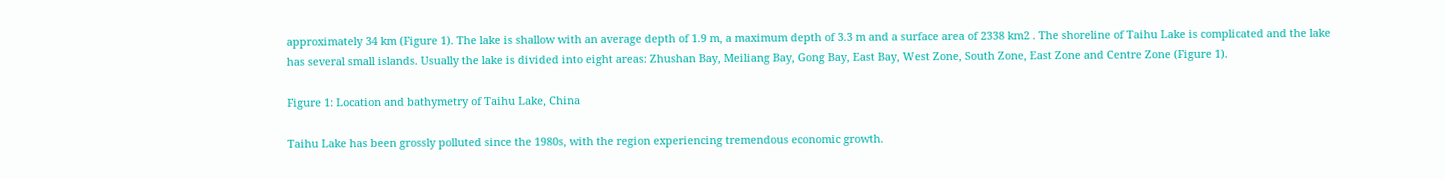approximately 34 km (Figure 1). The lake is shallow with an average depth of 1.9 m, a maximum depth of 3.3 m and a surface area of 2338 km2 . The shoreline of Taihu Lake is complicated and the lake has several small islands. Usually the lake is divided into eight areas: Zhushan Bay, Meiliang Bay, Gong Bay, East Bay, West Zone, South Zone, East Zone and Centre Zone (Figure 1).

Figure 1: Location and bathymetry of Taihu Lake, China

Taihu Lake has been grossly polluted since the 1980s, with the region experiencing tremendous economic growth.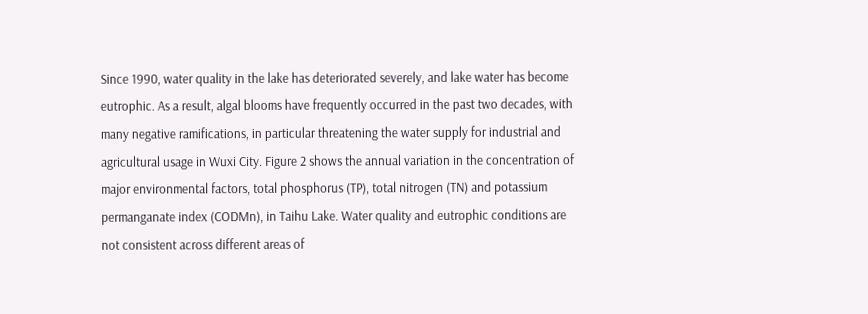Since 1990, water quality in the lake has deteriorated severely, and lake water has become eutrophic. As a result, algal blooms have frequently occurred in the past two decades, with many negative ramifications, in particular threatening the water supply for industrial and agricultural usage in Wuxi City. Figure 2 shows the annual variation in the concentration of major environmental factors, total phosphorus (TP), total nitrogen (TN) and potassium permanganate index (CODMn), in Taihu Lake. Water quality and eutrophic conditions are not consistent across different areas of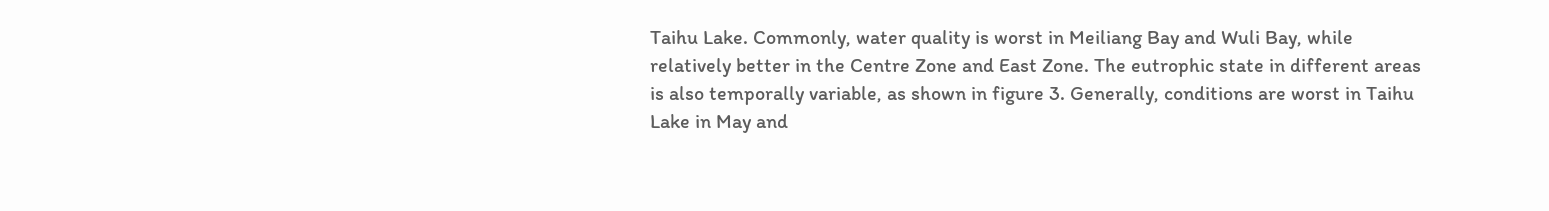Taihu Lake. Commonly, water quality is worst in Meiliang Bay and Wuli Bay, while relatively better in the Centre Zone and East Zone. The eutrophic state in different areas is also temporally variable, as shown in figure 3. Generally, conditions are worst in Taihu Lake in May and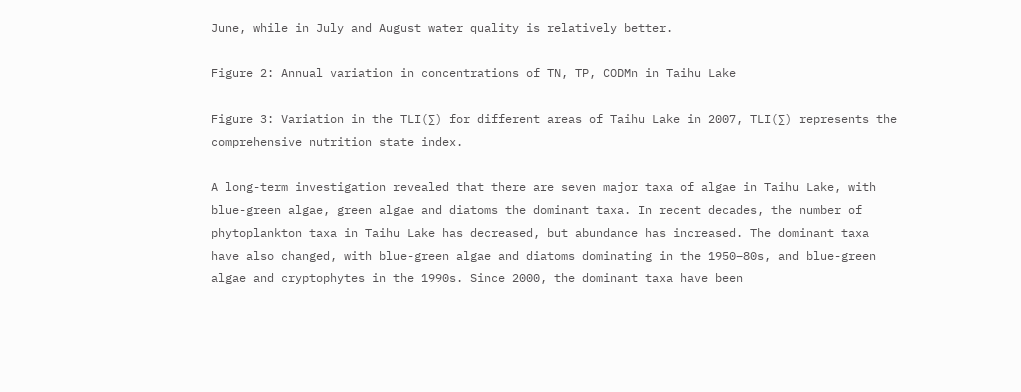June, while in July and August water quality is relatively better.

Figure 2: Annual variation in concentrations of TN, TP, CODMn in Taihu Lake

Figure 3: Variation in the TLI(∑) for different areas of Taihu Lake in 2007, TLI(∑) represents the comprehensive nutrition state index.

A long-term investigation revealed that there are seven major taxa of algae in Taihu Lake, with blue-green algae, green algae and diatoms the dominant taxa. In recent decades, the number of phytoplankton taxa in Taihu Lake has decreased, but abundance has increased. The dominant taxa have also changed, with blue-green algae and diatoms dominating in the 1950–80s, and blue-green algae and cryptophytes in the 1990s. Since 2000, the dominant taxa have been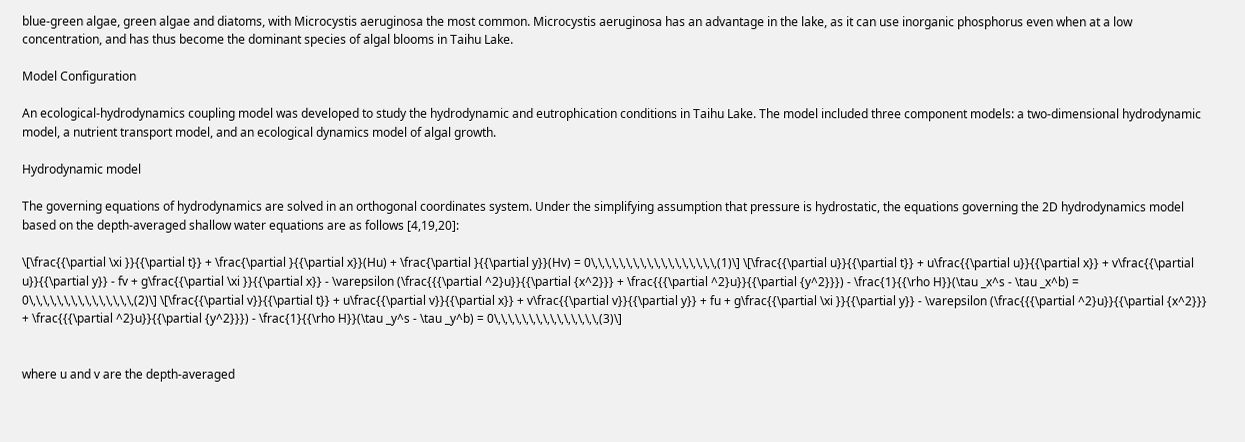blue-green algae, green algae and diatoms, with Microcystis aeruginosa the most common. Microcystis aeruginosa has an advantage in the lake, as it can use inorganic phosphorus even when at a low concentration, and has thus become the dominant species of algal blooms in Taihu Lake.

Model Configuration

An ecological-hydrodynamics coupling model was developed to study the hydrodynamic and eutrophication conditions in Taihu Lake. The model included three component models: a two-dimensional hydrodynamic model, a nutrient transport model, and an ecological dynamics model of algal growth.

Hydrodynamic model

The governing equations of hydrodynamics are solved in an orthogonal coordinates system. Under the simplifying assumption that pressure is hydrostatic, the equations governing the 2D hydrodynamics model based on the depth-averaged shallow water equations are as follows [4,19,20]:

\[\frac{{\partial \xi }}{{\partial t}} + \frac{\partial }{{\partial x}}(Hu) + \frac{\partial }{{\partial y}}(Hv) = 0\,\,\,\,\,\,\,\,\,\,\,\,\,\,\,\,\,\,(1)\] \[\frac{{\partial u}}{{\partial t}} + u\frac{{\partial u}}{{\partial x}} + v\frac{{\partial u}}{{\partial y}} - fv + g\frac{{\partial \xi }}{{\partial x}} - \varepsilon (\frac{{{\partial ^2}u}}{{\partial {x^2}}} + \frac{{{\partial ^2}u}}{{\partial {y^2}}}) - \frac{1}{{\rho H}}(\tau _x^s - \tau _x^b) = 0\,\,\,\,\,\,\,\,\,\,\,\,\,\,\,(2)\] \[\frac{{\partial v}}{{\partial t}} + u\frac{{\partial v}}{{\partial x}} + v\frac{{\partial v}}{{\partial y}} + fu + g\frac{{\partial \xi }}{{\partial y}} - \varepsilon (\frac{{{\partial ^2}u}}{{\partial {x^2}}} + \frac{{{\partial ^2}u}}{{\partial {y^2}}}) - \frac{1}{{\rho H}}(\tau _y^s - \tau _y^b) = 0\,\,\,\,\,\,\,\,\,\,\,\,\,\,\,(3)\]


where u and v are the depth-averaged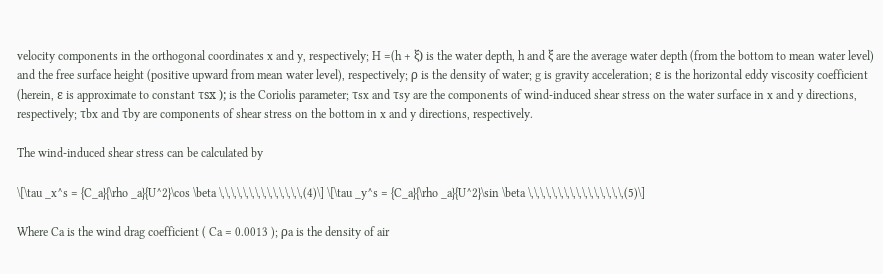velocity components in the orthogonal coordinates x and y, respectively; H =(h + ξ) is the water depth, h and ξ are the average water depth (from the bottom to mean water level) and the free surface height (positive upward from mean water level), respectively; ρ is the density of water; g is gravity acceleration; ε is the horizontal eddy viscosity coefficient (herein, ε is approximate to constant τsx ); is the Coriolis parameter; τsx and τsy are the components of wind-induced shear stress on the water surface in x and y directions, respectively; τbx and τby are components of shear stress on the bottom in x and y directions, respectively.

The wind-induced shear stress can be calculated by

\[\tau _x^s = {C_a}{\rho _a}{U^2}\cos \beta \,\,\,\,\,\,\,\,\,\,\,\,\,\,(4)\] \[\tau _y^s = {C_a}{\rho _a}{U^2}\sin \beta \,\,\,\,\,\,\,\,\,\,\,\,\,\,\,\,(5)\]

Where Ca is the wind drag coefficient ( Ca = 0.0013 ); ρa is the density of air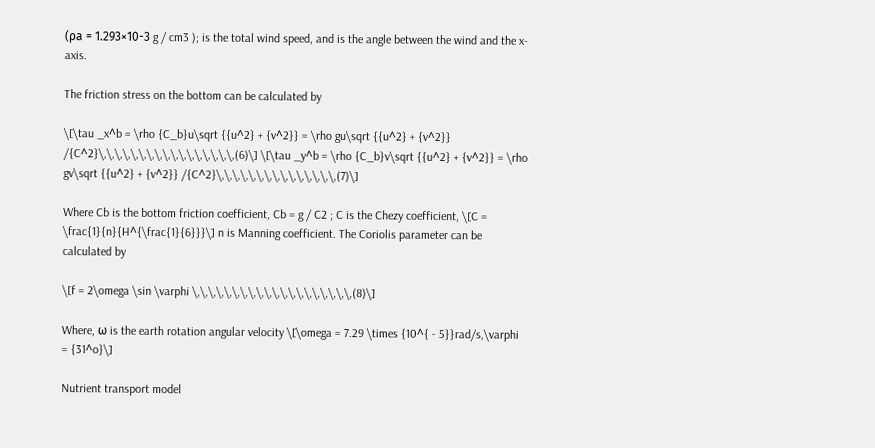(ρa = 1.293×10-3 g / cm3 ); is the total wind speed, and is the angle between the wind and the x-axis.

The friction stress on the bottom can be calculated by

\[\tau _x^b = \rho {C_b}u\sqrt {{u^2} + {v^2}} = \rho gu\sqrt {{u^2} + {v^2}} /{C^2}\,\,\,\,\,\,\,\,\,\,\,\,\,\,\,\,\,(6)\] \[\tau _y^b = \rho {C_b}v\sqrt {{u^2} + {v^2}} = \rho gv\sqrt {{u^2} + {v^2}} /{C^2}\,\,\,\,\,\,\,\,\,\,\,\,\,\,\,(7)\]

Where Cb is the bottom friction coefficient, Cb = g / C2 ; C is the Chezy coefficient, \[C = \frac{1}{n}{H^{\frac{1}{6}}}\] n is Manning coefficient. The Coriolis parameter can be calculated by

\[f = 2\omega \sin \varphi \,\,\,\,\,\,\,\,\,\,\,\,\,\,\,\,\,\,\,\,(8)\]

Where, ω is the earth rotation angular velocity \[\omega = 7.29 \times {10^{ - 5}}rad/s,\varphi = {31^o}\]

Nutrient transport model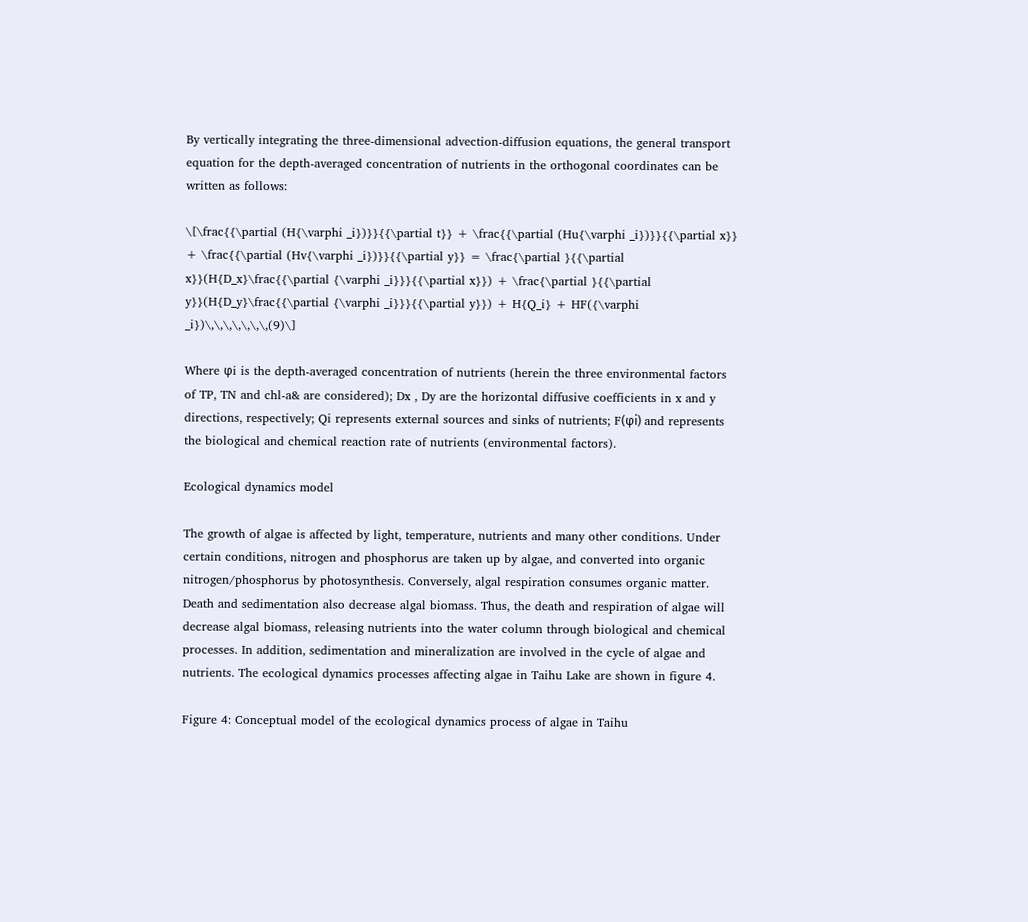By vertically integrating the three-dimensional advection-diffusion equations, the general transport equation for the depth-averaged concentration of nutrients in the orthogonal coordinates can be written as follows:

\[\frac{{\partial (H{\varphi _i})}}{{\partial t}} + \frac{{\partial (Hu{\varphi _i})}}{{\partial x}} + \frac{{\partial (Hv{\varphi _i})}}{{\partial y}} = \frac{\partial }{{\partial x}}(H{D_x}\frac{{\partial {\varphi _i}}}{{\partial x}}) + \frac{\partial }{{\partial y}}(H{D_y}\frac{{\partial {\varphi _i}}}{{\partial y}}) + H{Q_i} + HF({\varphi _i})\,\,\,\,\,\,\,(9)\]

Where φi is the depth-averaged concentration of nutrients (herein the three environmental factors of TP, TN and chl-a& are considered); Dx , Dy are the horizontal diffusive coefficients in x and y directions, respectively; Qi represents external sources and sinks of nutrients; F(φi) and represents the biological and chemical reaction rate of nutrients (environmental factors).

Ecological dynamics model

The growth of algae is affected by light, temperature, nutrients and many other conditions. Under certain conditions, nitrogen and phosphorus are taken up by algae, and converted into organic nitrogen/phosphorus by photosynthesis. Conversely, algal respiration consumes organic matter. Death and sedimentation also decrease algal biomass. Thus, the death and respiration of algae will decrease algal biomass, releasing nutrients into the water column through biological and chemical processes. In addition, sedimentation and mineralization are involved in the cycle of algae and nutrients. The ecological dynamics processes affecting algae in Taihu Lake are shown in figure 4.

Figure 4: Conceptual model of the ecological dynamics process of algae in Taihu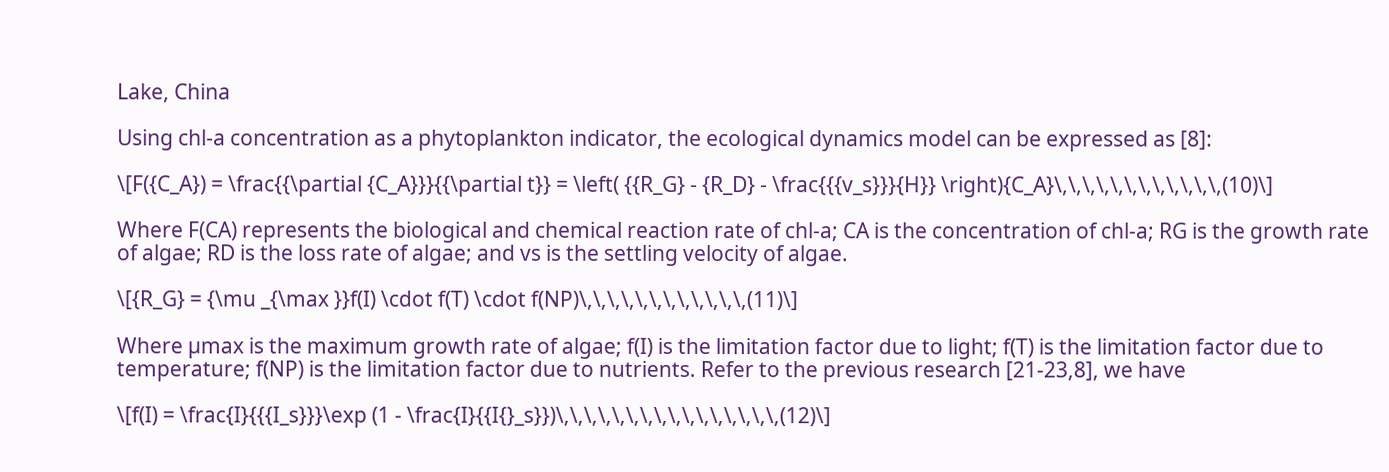Lake, China

Using chl-a concentration as a phytoplankton indicator, the ecological dynamics model can be expressed as [8]:

\[F({C_A}) = \frac{{\partial {C_A}}}{{\partial t}} = \left( {{R_G} - {R_D} - \frac{{{v_s}}}{H}} \right){C_A}\,\,\,\,\,\,\,\,\,\,\,\,(10)\]

Where F(CA) represents the biological and chemical reaction rate of chl-a; CA is the concentration of chl-a; RG is the growth rate of algae; RD is the loss rate of algae; and vs is the settling velocity of algae.

\[{R_G} = {\mu _{\max }}f(I) \cdot f(T) \cdot f(NP)\,\,\,\,\,\,\,\,\,\,\,\,(11)\]

Where µmax is the maximum growth rate of algae; f(I) is the limitation factor due to light; f(T) is the limitation factor due to temperature; f(NP) is the limitation factor due to nutrients. Refer to the previous research [21-23,8], we have

\[f(I) = \frac{I}{{{I_s}}}\exp (1 - \frac{I}{{I{}_s}})\,\,\,\,\,\,\,\,\,\,\,\,\,\,\,\,(12)\]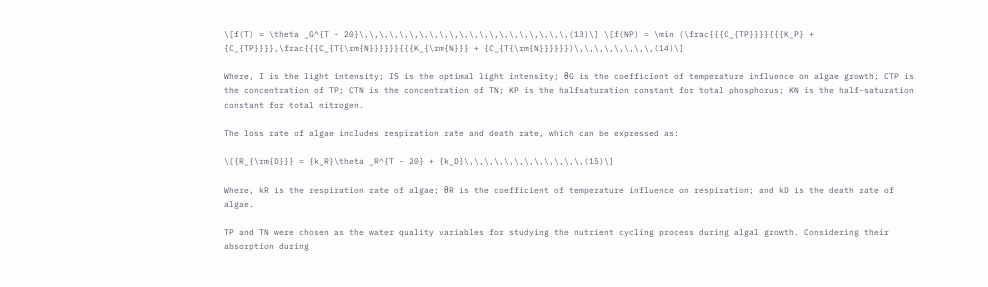\[f(T) = \theta _G^{T - 20}\,\,\,\,\,\,\,\,\,\,\,\,\,\,\,\,\,\,\,\,\,(13)\] \[f(NP) = \min (\frac{{{C_{TP}}}}{{{K_P} + {C_{TP}}}},\frac{{{C_{T{\rm{N}}}}}}{{{K_{\rm{N}}} + {C_{T{\rm{N}}}}}})\,\,\,\,\,\,\,\,(14)\]

Where, I is the light intensity; IS is the optimal light intensity; θG is the coefficient of temperature influence on algae growth; CTP is the concentration of TP; CTN is the concentration of TN; KP is the halfsaturation constant for total phosphorus; KN is the half-saturation constant for total nitrogen.

The loss rate of algae includes respiration rate and death rate, which can be expressed as:

\[{R_{\rm{D}}} = {k_R}\theta _R^{T - 20} + {k_D}\,\,\,\,\,\,\,\,\,\,\,\,(15)\]

Where, kR is the respiration rate of algae; θR is the coefficient of temperature influence on respiration; and kD is the death rate of algae.

TP and TN were chosen as the water quality variables for studying the nutrient cycling process during algal growth. Considering their absorption during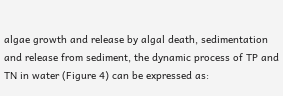algae growth and release by algal death, sedimentation and release from sediment, the dynamic process of TP and TN in water (Figure 4) can be expressed as: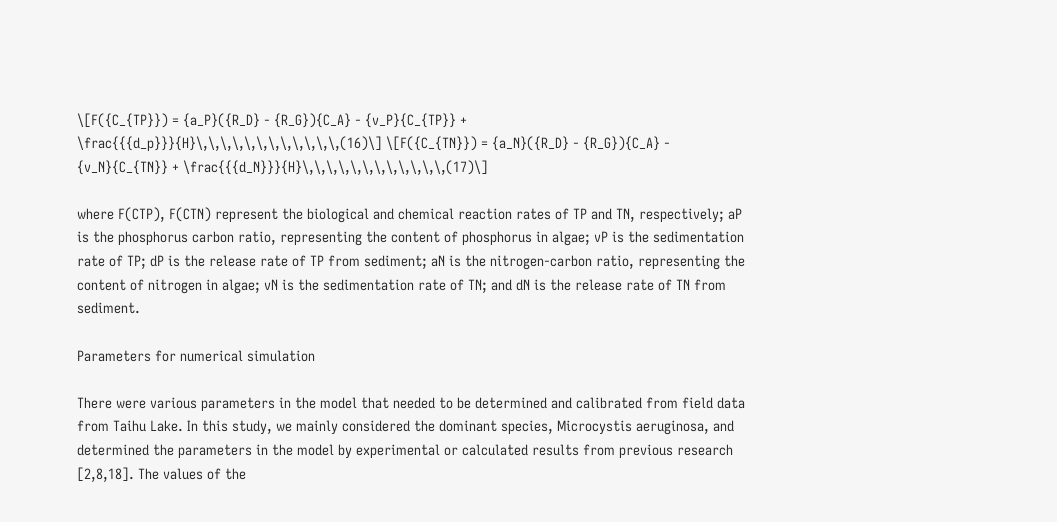\[F({C_{TP}}) = {a_P}({R_D} - {R_G}){C_A} - {v_P}{C_{TP}} + \frac{{{d_p}}}{H}\,\,\,\,\,\,\,\,\,\,\,\,(16)\] \[F({C_{TN}}) = {a_N}({R_D} - {R_G}){C_A} - {v_N}{C_{TN}} + \frac{{{d_N}}}{H}\,\,\,\,\,\,\,\,\,\,\,\,(17)\]

where F(CTP), F(CTN) represent the biological and chemical reaction rates of TP and TN, respectively; aP is the phosphorus carbon ratio, representing the content of phosphorus in algae; vP is the sedimentation rate of TP; dP is the release rate of TP from sediment; aN is the nitrogen-carbon ratio, representing the content of nitrogen in algae; vN is the sedimentation rate of TN; and dN is the release rate of TN from sediment.

Parameters for numerical simulation

There were various parameters in the model that needed to be determined and calibrated from field data from Taihu Lake. In this study, we mainly considered the dominant species, Microcystis aeruginosa, and determined the parameters in the model by experimental or calculated results from previous research [2,8,18]. The values of the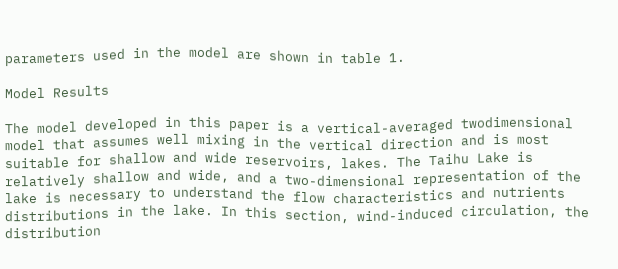parameters used in the model are shown in table 1.

Model Results

The model developed in this paper is a vertical-averaged twodimensional model that assumes well mixing in the vertical direction and is most suitable for shallow and wide reservoirs, lakes. The Taihu Lake is relatively shallow and wide, and a two-dimensional representation of the lake is necessary to understand the flow characteristics and nutrients distributions in the lake. In this section, wind-induced circulation, the distribution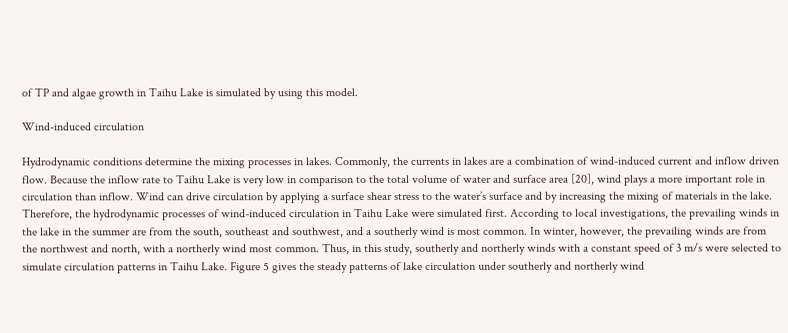of TP and algae growth in Taihu Lake is simulated by using this model.

Wind-induced circulation

Hydrodynamic conditions determine the mixing processes in lakes. Commonly, the currents in lakes are a combination of wind-induced current and inflow driven flow. Because the inflow rate to Taihu Lake is very low in comparison to the total volume of water and surface area [20], wind plays a more important role in circulation than inflow. Wind can drive circulation by applying a surface shear stress to the water’s surface and by increasing the mixing of materials in the lake. Therefore, the hydrodynamic processes of wind-induced circulation in Taihu Lake were simulated first. According to local investigations, the prevailing winds in the lake in the summer are from the south, southeast and southwest, and a southerly wind is most common. In winter, however, the prevailing winds are from the northwest and north, with a northerly wind most common. Thus, in this study, southerly and northerly winds with a constant speed of 3 m/s were selected to simulate circulation patterns in Taihu Lake. Figure 5 gives the steady patterns of lake circulation under southerly and northerly wind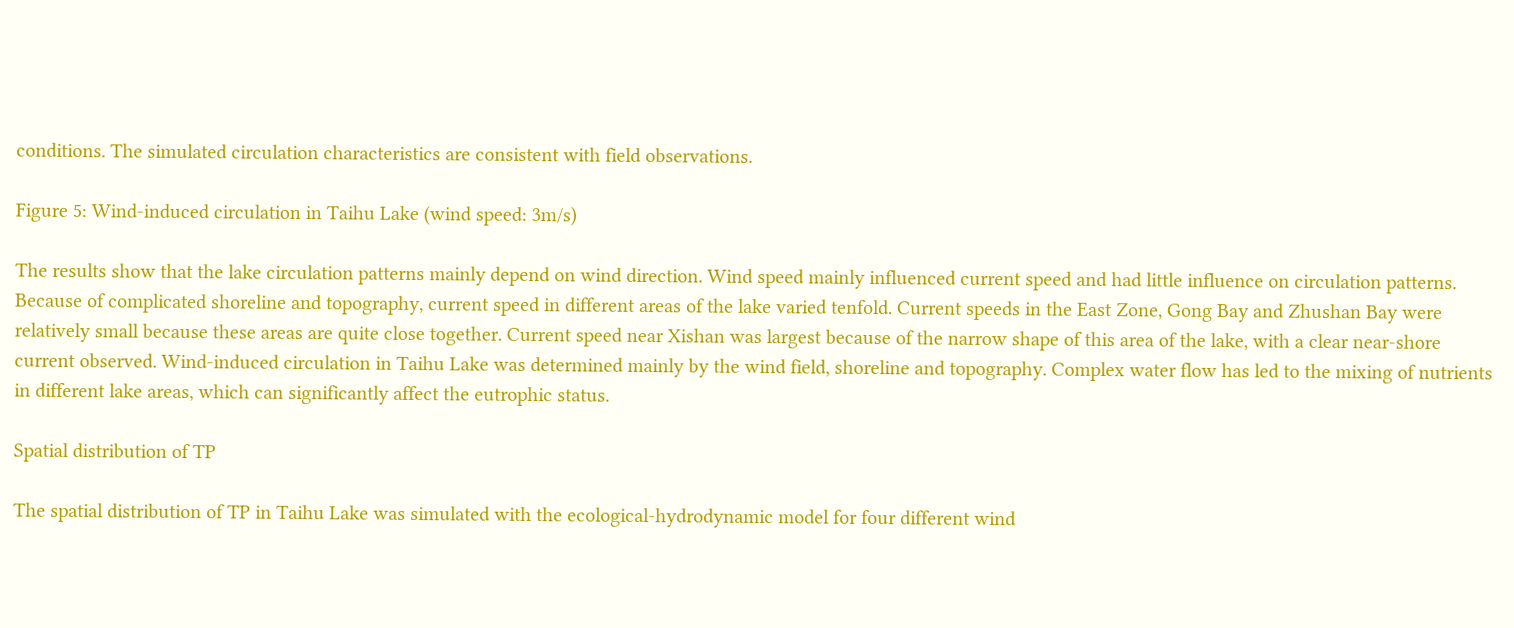conditions. The simulated circulation characteristics are consistent with field observations.

Figure 5: Wind-induced circulation in Taihu Lake (wind speed: 3m/s)

The results show that the lake circulation patterns mainly depend on wind direction. Wind speed mainly influenced current speed and had little influence on circulation patterns. Because of complicated shoreline and topography, current speed in different areas of the lake varied tenfold. Current speeds in the East Zone, Gong Bay and Zhushan Bay were relatively small because these areas are quite close together. Current speed near Xishan was largest because of the narrow shape of this area of the lake, with a clear near-shore current observed. Wind-induced circulation in Taihu Lake was determined mainly by the wind field, shoreline and topography. Complex water flow has led to the mixing of nutrients in different lake areas, which can significantly affect the eutrophic status.

Spatial distribution of TP

The spatial distribution of TP in Taihu Lake was simulated with the ecological-hydrodynamic model for four different wind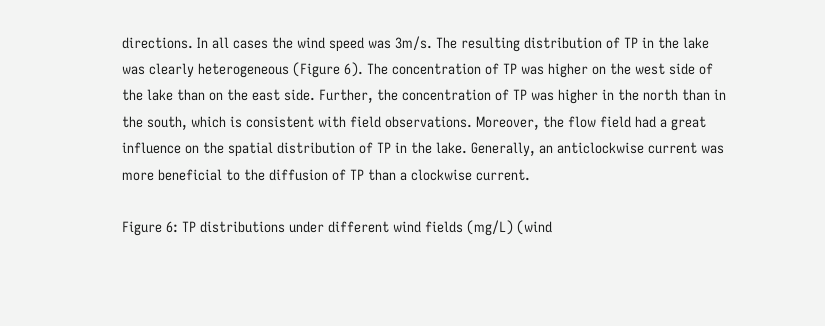directions. In all cases the wind speed was 3m/s. The resulting distribution of TP in the lake was clearly heterogeneous (Figure 6). The concentration of TP was higher on the west side of the lake than on the east side. Further, the concentration of TP was higher in the north than in the south, which is consistent with field observations. Moreover, the flow field had a great influence on the spatial distribution of TP in the lake. Generally, an anticlockwise current was more beneficial to the diffusion of TP than a clockwise current.

Figure 6: TP distributions under different wind fields (mg/L) (wind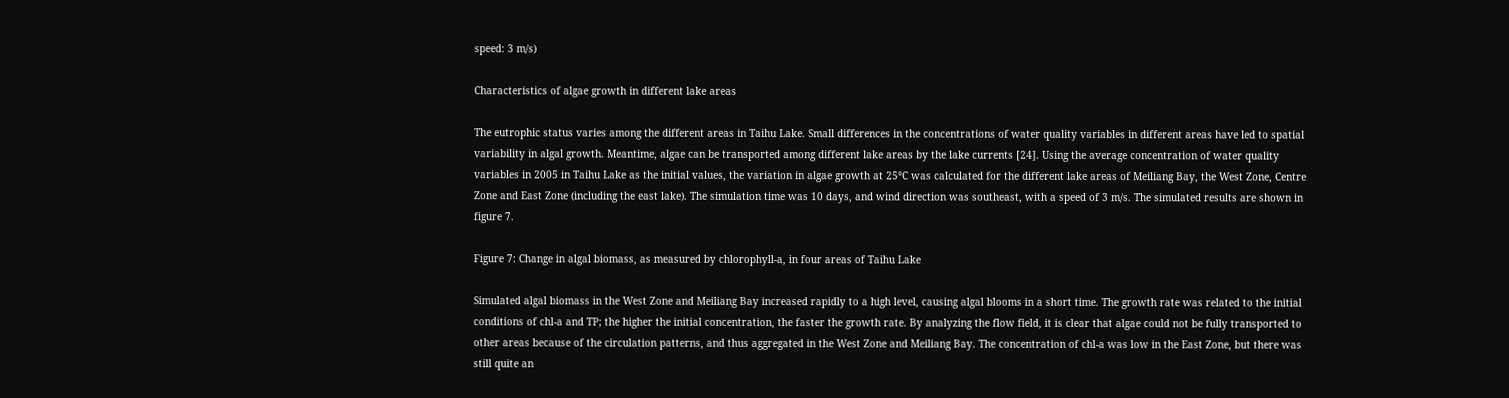speed: 3 m/s)

Characteristics of algae growth in different lake areas

The eutrophic status varies among the different areas in Taihu Lake. Small differences in the concentrations of water quality variables in different areas have led to spatial variability in algal growth. Meantime, algae can be transported among different lake areas by the lake currents [24]. Using the average concentration of water quality variables in 2005 in Taihu Lake as the initial values, the variation in algae growth at 25°C was calculated for the different lake areas of Meiliang Bay, the West Zone, Centre Zone and East Zone (including the east lake). The simulation time was 10 days, and wind direction was southeast, with a speed of 3 m/s. The simulated results are shown in figure 7.

Figure 7: Change in algal biomass, as measured by chlorophyll-a, in four areas of Taihu Lake

Simulated algal biomass in the West Zone and Meiliang Bay increased rapidly to a high level, causing algal blooms in a short time. The growth rate was related to the initial conditions of chl-a and TP; the higher the initial concentration, the faster the growth rate. By analyzing the flow field, it is clear that algae could not be fully transported to other areas because of the circulation patterns, and thus aggregated in the West Zone and Meiliang Bay. The concentration of chl-a was low in the East Zone, but there was still quite an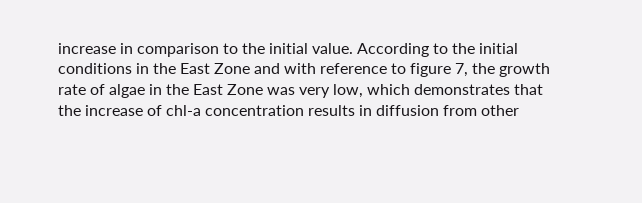increase in comparison to the initial value. According to the initial conditions in the East Zone and with reference to figure 7, the growth rate of algae in the East Zone was very low, which demonstrates that the increase of chl-a concentration results in diffusion from other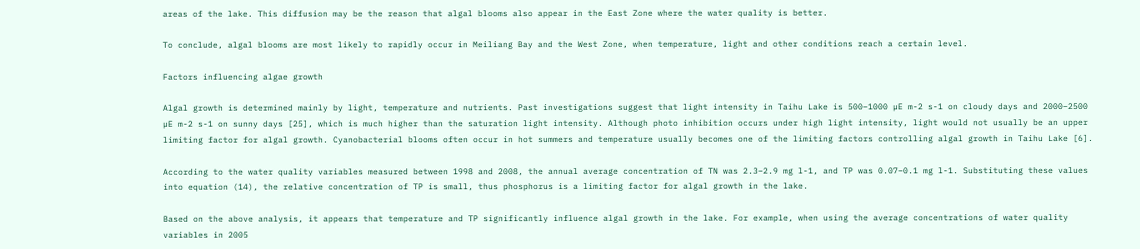areas of the lake. This diffusion may be the reason that algal blooms also appear in the East Zone where the water quality is better.

To conclude, algal blooms are most likely to rapidly occur in Meiliang Bay and the West Zone, when temperature, light and other conditions reach a certain level.

Factors influencing algae growth

Algal growth is determined mainly by light, temperature and nutrients. Past investigations suggest that light intensity in Taihu Lake is 500–1000 µE m-2 s-1 on cloudy days and 2000–2500 µE m-2 s-1 on sunny days [25], which is much higher than the saturation light intensity. Although photo inhibition occurs under high light intensity, light would not usually be an upper limiting factor for algal growth. Cyanobacterial blooms often occur in hot summers and temperature usually becomes one of the limiting factors controlling algal growth in Taihu Lake [6].

According to the water quality variables measured between 1998 and 2008, the annual average concentration of TN was 2.3–2.9 mg l-1, and TP was 0.07–0.1 mg l-1. Substituting these values into equation (14), the relative concentration of TP is small, thus phosphorus is a limiting factor for algal growth in the lake.

Based on the above analysis, it appears that temperature and TP significantly influence algal growth in the lake. For example, when using the average concentrations of water quality variables in 2005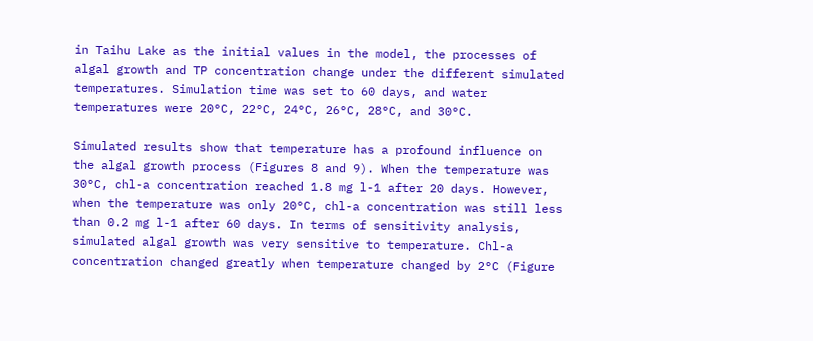in Taihu Lake as the initial values in the model, the processes of algal growth and TP concentration change under the different simulated temperatures. Simulation time was set to 60 days, and water temperatures were 20°C, 22°C, 24°C, 26°C, 28°C, and 30°C.

Simulated results show that temperature has a profound influence on the algal growth process (Figures 8 and 9). When the temperature was 30°C, chl-a concentration reached 1.8 mg l-1 after 20 days. However, when the temperature was only 20°C, chl-a concentration was still less than 0.2 mg l-1 after 60 days. In terms of sensitivity analysis, simulated algal growth was very sensitive to temperature. Chl-a concentration changed greatly when temperature changed by 2°C (Figure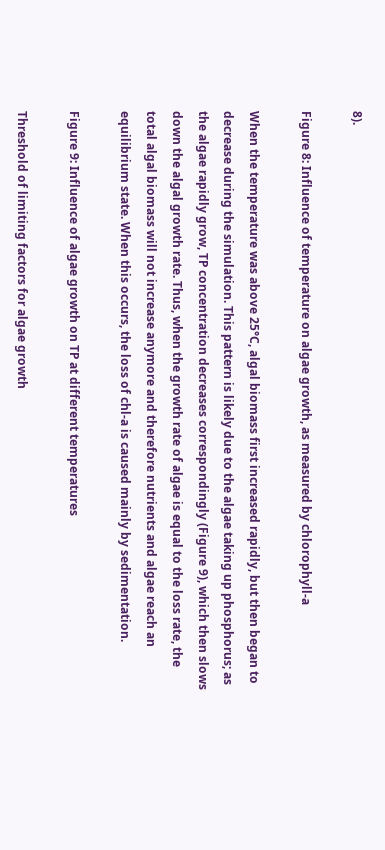8).

Figure 8: Influence of temperature on algae growth, as measured by chlorophyll-a

When the temperature was above 25°C, algal biomass first increased rapidly, but then began to decrease during the simulation. This pattern is likely due to the algae taking up phosphorus; as the algae rapidly grow, TP concentration decreases correspondingly (Figure 9), which then slows down the algal growth rate. Thus, when the growth rate of algae is equal to the loss rate, the total algal biomass will not increase anymore and therefore nutrients and algae reach an equilibrium state. When this occurs, the loss of chl-a is caused mainly by sedimentation.

Figure 9: Influence of algae growth on TP at different temperatures

Threshold of limiting factors for algae growth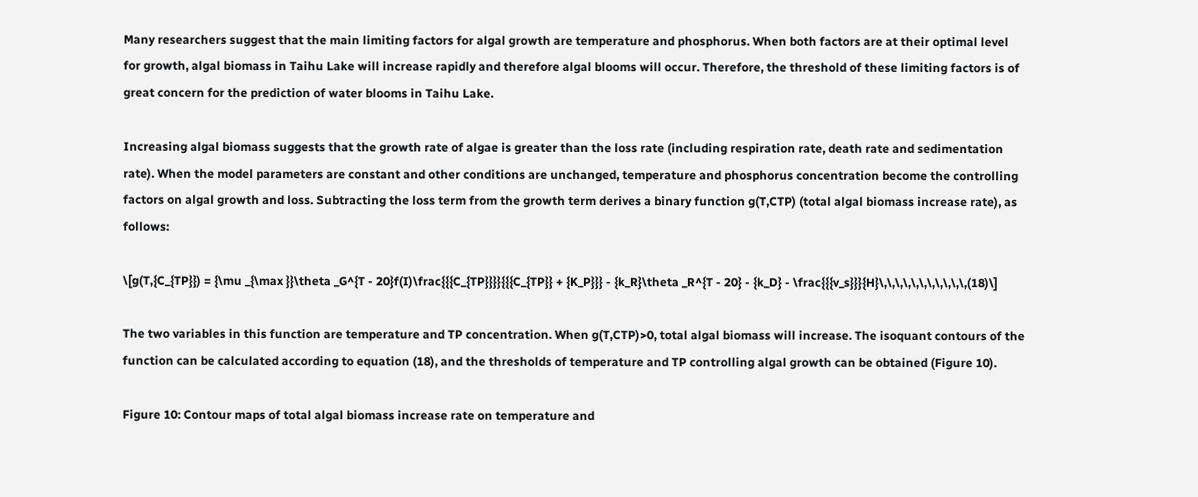Many researchers suggest that the main limiting factors for algal growth are temperature and phosphorus. When both factors are at their optimal level for growth, algal biomass in Taihu Lake will increase rapidly and therefore algal blooms will occur. Therefore, the threshold of these limiting factors is of great concern for the prediction of water blooms in Taihu Lake.

Increasing algal biomass suggests that the growth rate of algae is greater than the loss rate (including respiration rate, death rate and sedimentation rate). When the model parameters are constant and other conditions are unchanged, temperature and phosphorus concentration become the controlling factors on algal growth and loss. Subtracting the loss term from the growth term derives a binary function g(T,CTP) (total algal biomass increase rate), as follows:

\[g(T,{C_{TP}}) = {\mu _{\max }}\theta _G^{T - 20}f(I)\frac{{{C_{TP}}}}{{{C_{TP}} + {K_P}}} - {k_R}\theta _R^{T - 20} - {k_D} - \frac{{{v_s}}}{H}\,\,\,\,\,\,\,\,\,\,\,(18)\]

The two variables in this function are temperature and TP concentration. When g(T,CTP)>0, total algal biomass will increase. The isoquant contours of the function can be calculated according to equation (18), and the thresholds of temperature and TP controlling algal growth can be obtained (Figure 10).

Figure 10: Contour maps of total algal biomass increase rate on temperature and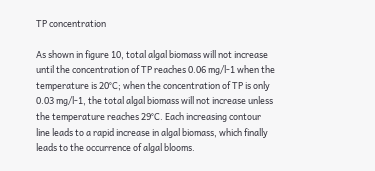TP concentration

As shown in figure 10, total algal biomass will not increase until the concentration of TP reaches 0.06 mg/l-1 when the temperature is 20°C; when the concentration of TP is only 0.03 mg/l-1, the total algal biomass will not increase unless the temperature reaches 29°C. Each increasing contour line leads to a rapid increase in algal biomass, which finally leads to the occurrence of algal blooms.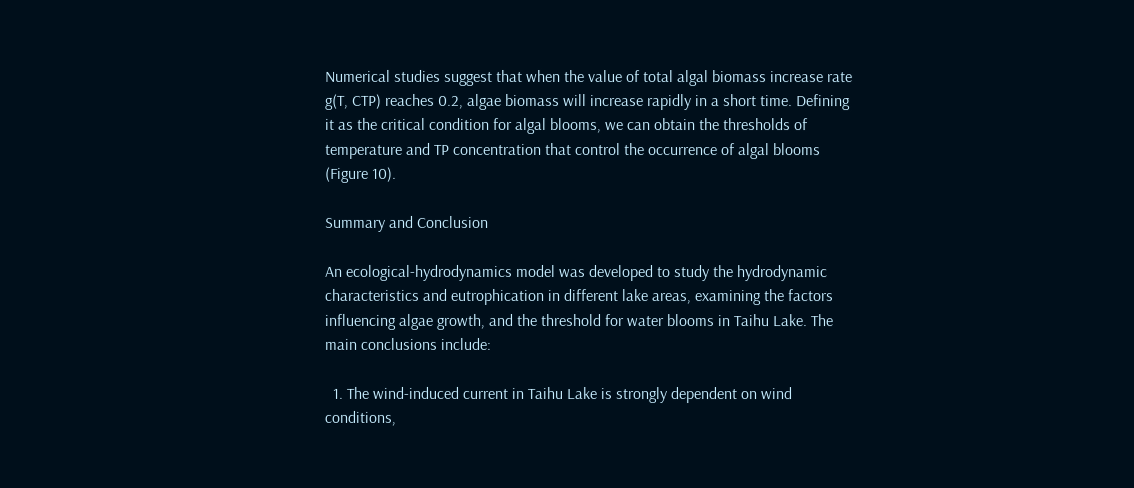Numerical studies suggest that when the value of total algal biomass increase rate g(T, CTP) reaches 0.2, algae biomass will increase rapidly in a short time. Defining it as the critical condition for algal blooms, we can obtain the thresholds of temperature and TP concentration that control the occurrence of algal blooms (Figure 10).

Summary and Conclusion

An ecological-hydrodynamics model was developed to study the hydrodynamic characteristics and eutrophication in different lake areas, examining the factors influencing algae growth, and the threshold for water blooms in Taihu Lake. The main conclusions include:

  1. The wind-induced current in Taihu Lake is strongly dependent on wind conditions,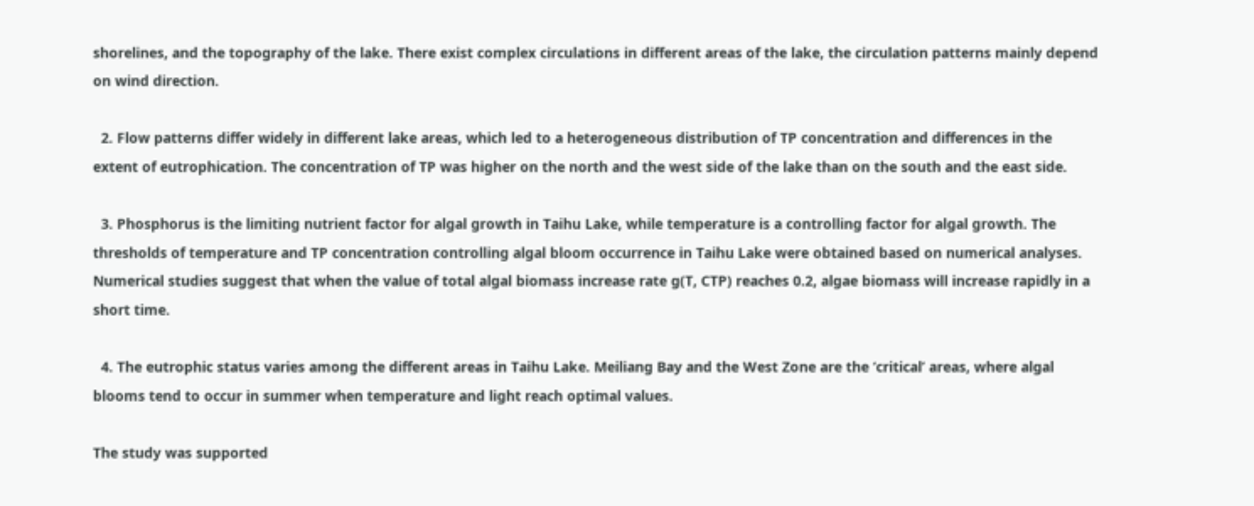shorelines, and the topography of the lake. There exist complex circulations in different areas of the lake, the circulation patterns mainly depend on wind direction.

  2. Flow patterns differ widely in different lake areas, which led to a heterogeneous distribution of TP concentration and differences in the extent of eutrophication. The concentration of TP was higher on the north and the west side of the lake than on the south and the east side.

  3. Phosphorus is the limiting nutrient factor for algal growth in Taihu Lake, while temperature is a controlling factor for algal growth. The thresholds of temperature and TP concentration controlling algal bloom occurrence in Taihu Lake were obtained based on numerical analyses. Numerical studies suggest that when the value of total algal biomass increase rate g(T, CTP) reaches 0.2, algae biomass will increase rapidly in a short time.

  4. The eutrophic status varies among the different areas in Taihu Lake. Meiliang Bay and the West Zone are the ‘critical’ areas, where algal blooms tend to occur in summer when temperature and light reach optimal values.

The study was supported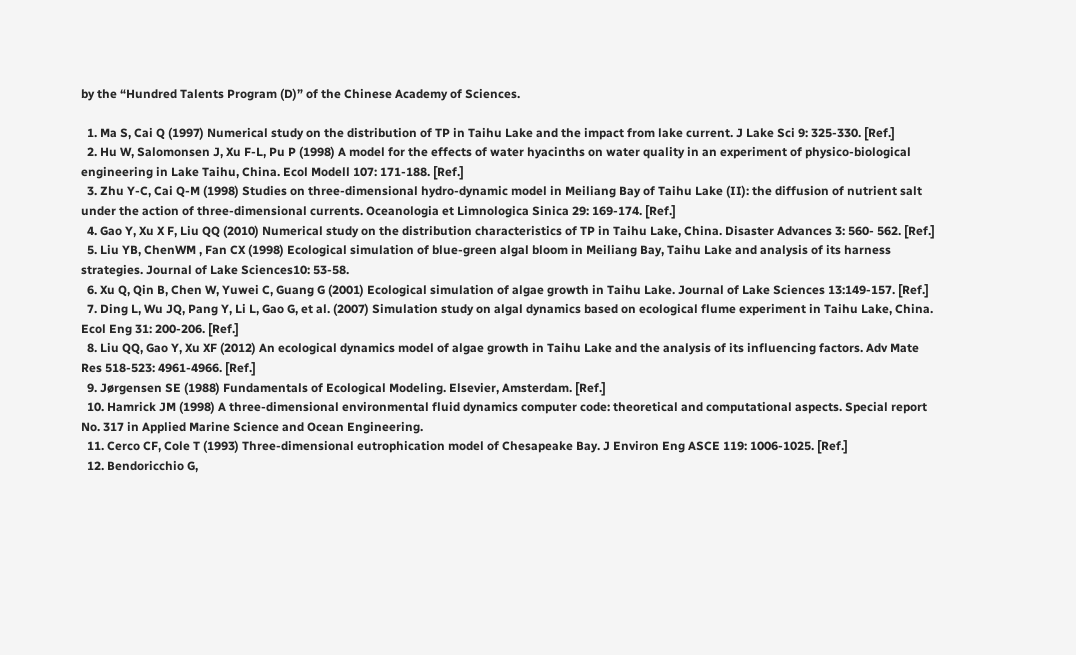by the “Hundred Talents Program (D)” of the Chinese Academy of Sciences.

  1. Ma S, Cai Q (1997) Numerical study on the distribution of TP in Taihu Lake and the impact from lake current. J Lake Sci 9: 325-330. [Ref.]
  2. Hu W, Salomonsen J, Xu F-L, Pu P (1998) A model for the effects of water hyacinths on water quality in an experiment of physico-biological engineering in Lake Taihu, China. Ecol Modell 107: 171-188. [Ref.]
  3. Zhu Y-C, Cai Q-M (1998) Studies on three-dimensional hydro-dynamic model in Meiliang Bay of Taihu Lake (II): the diffusion of nutrient salt under the action of three-dimensional currents. Oceanologia et Limnologica Sinica 29: 169-174. [Ref.]
  4. Gao Y, Xu X F, Liu QQ (2010) Numerical study on the distribution characteristics of TP in Taihu Lake, China. Disaster Advances 3: 560- 562. [Ref.]
  5. Liu YB, ChenWM , Fan CX (1998) Ecological simulation of blue-green algal bloom in Meiliang Bay, Taihu Lake and analysis of its harness strategies. Journal of Lake Sciences10: 53-58.
  6. Xu Q, Qin B, Chen W, Yuwei C, Guang G (2001) Ecological simulation of algae growth in Taihu Lake. Journal of Lake Sciences 13:149-157. [Ref.]
  7. Ding L, Wu JQ, Pang Y, Li L, Gao G, et al. (2007) Simulation study on algal dynamics based on ecological flume experiment in Taihu Lake, China. Ecol Eng 31: 200-206. [Ref.]
  8. Liu QQ, Gao Y, Xu XF (2012) An ecological dynamics model of algae growth in Taihu Lake and the analysis of its influencing factors. Adv Mate Res 518-523: 4961-4966. [Ref.]
  9. Jørgensen SE (1988) Fundamentals of Ecological Modeling. Elsevier, Amsterdam. [Ref.]
  10. Hamrick JM (1998) A three-dimensional environmental fluid dynamics computer code: theoretical and computational aspects. Special report No. 317 in Applied Marine Science and Ocean Engineering.
  11. Cerco CF, Cole T (1993) Three-dimensional eutrophication model of Chesapeake Bay. J Environ Eng ASCE 119: 1006-1025. [Ref.]
  12. Bendoricchio G,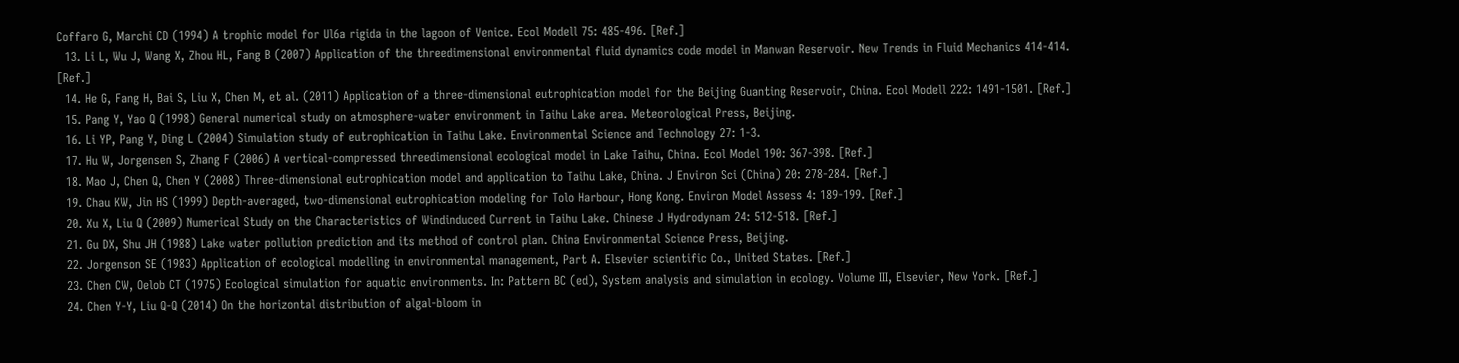Coffaro G, Marchi CD (1994) A trophic model for Ul6a rigida in the lagoon of Venice. Ecol Modell 75: 485-496. [Ref.]
  13. Li L, Wu J, Wang X, Zhou HL, Fang B (2007) Application of the threedimensional environmental fluid dynamics code model in Manwan Reservoir. New Trends in Fluid Mechanics 414-414. [Ref.]
  14. He G, Fang H, Bai S, Liu X, Chen M, et al. (2011) Application of a three-dimensional eutrophication model for the Beijing Guanting Reservoir, China. Ecol Modell 222: 1491-1501. [Ref.]
  15. Pang Y, Yao Q (1998) General numerical study on atmosphere-water environment in Taihu Lake area. Meteorological Press, Beijing.
  16. Li YP, Pang Y, Ding L (2004) Simulation study of eutrophication in Taihu Lake. Environmental Science and Technology 27: 1-3.
  17. Hu W, Jorgensen S, Zhang F (2006) A vertical-compressed threedimensional ecological model in Lake Taihu, China. Ecol Model 190: 367-398. [Ref.]
  18. Mao J, Chen Q, Chen Y (2008) Three-dimensional eutrophication model and application to Taihu Lake, China. J Environ Sci (China) 20: 278-284. [Ref.]
  19. Chau KW, Jin HS (1999) Depth-averaged, two-dimensional eutrophication modeling for Tolo Harbour, Hong Kong. Environ Model Assess 4: 189-199. [Ref.]
  20. Xu X, Liu Q (2009) Numerical Study on the Characteristics of Windinduced Current in Taihu Lake. Chinese J Hydrodynam 24: 512-518. [Ref.]
  21. Gu DX, Shu JH (1988) Lake water pollution prediction and its method of control plan. China Environmental Science Press, Beijing.
  22. Jorgenson SE (1983) Application of ecological modelling in environmental management, Part A. Elsevier scientific Co., United States. [Ref.]
  23. Chen CW, Oelob CT (1975) Ecological simulation for aquatic environments. In: Pattern BC (ed), System analysis and simulation in ecology. Volume III, Elsevier, New York. [Ref.]
  24. Chen Y-Y, Liu Q-Q (2014) On the horizontal distribution of algal-bloom in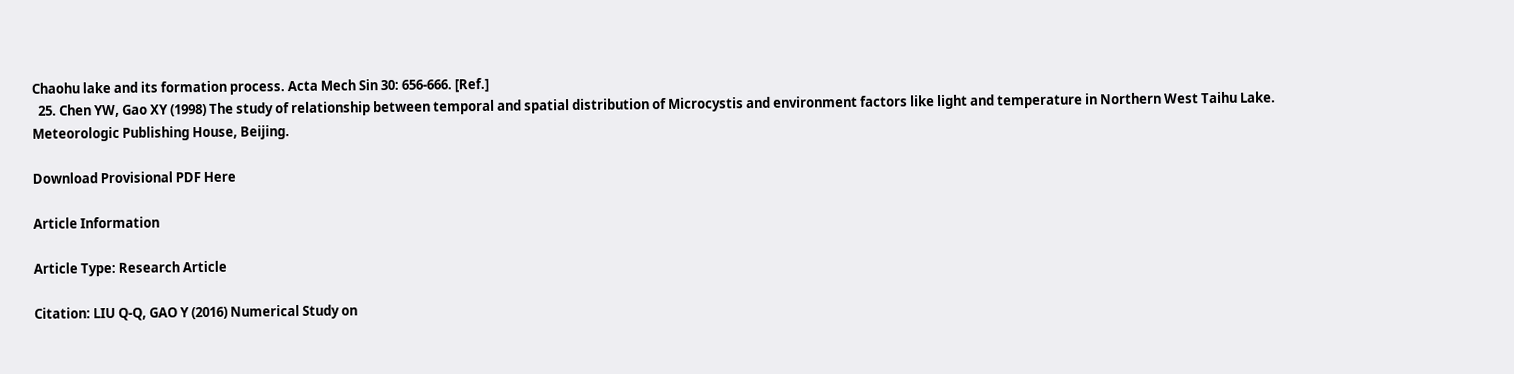Chaohu lake and its formation process. Acta Mech Sin 30: 656-666. [Ref.]
  25. Chen YW, Gao XY (1998) The study of relationship between temporal and spatial distribution of Microcystis and environment factors like light and temperature in Northern West Taihu Lake. Meteorologic Publishing House, Beijing.

Download Provisional PDF Here

Article Information

Article Type: Research Article

Citation: LIU Q-Q, GAO Y (2016) Numerical Study on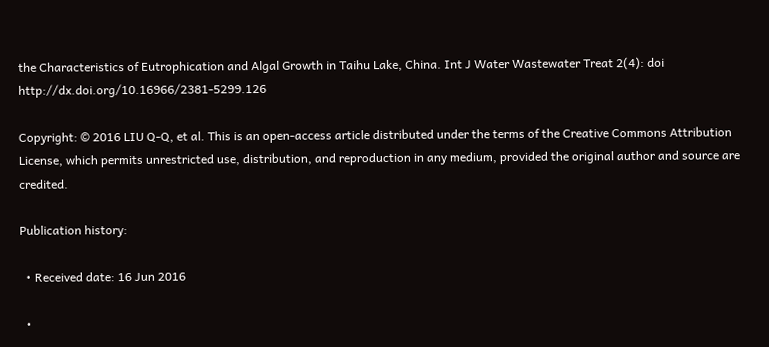the Characteristics of Eutrophication and Algal Growth in Taihu Lake, China. Int J Water Wastewater Treat 2(4): doi http://dx.doi.org/10.16966/2381-5299.126

Copyright: © 2016 LIU Q-Q, et al. This is an open-access article distributed under the terms of the Creative Commons Attribution License, which permits unrestricted use, distribution, and reproduction in any medium, provided the original author and source are credited.

Publication history:

  • Received date: 16 Jun 2016

  •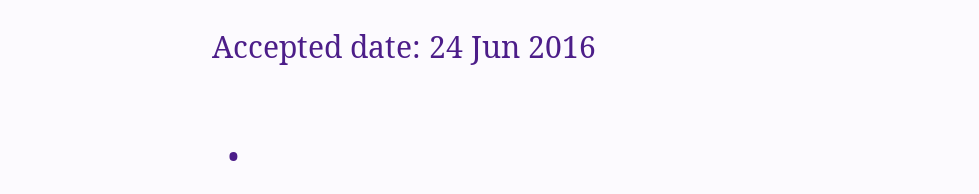Accepted date: 24 Jun 2016

  •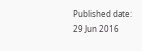Published date: 29 Jun 2016